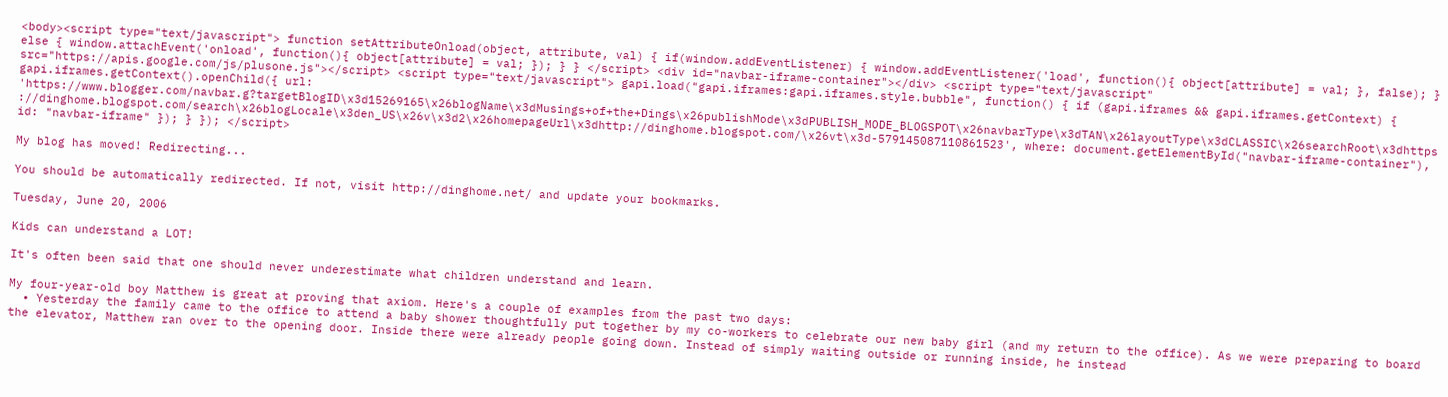<body><script type="text/javascript"> function setAttributeOnload(object, attribute, val) { if(window.addEventListener) { window.addEventListener('load', function(){ object[attribute] = val; }, false); } else { window.attachEvent('onload', function(){ object[attribute] = val; }); } } </script> <div id="navbar-iframe-container"></div> <script type="text/javascript" src="https://apis.google.com/js/plusone.js"></script> <script type="text/javascript"> gapi.load("gapi.iframes:gapi.iframes.style.bubble", function() { if (gapi.iframes && gapi.iframes.getContext) { gapi.iframes.getContext().openChild({ url: 'https://www.blogger.com/navbar.g?targetBlogID\x3d15269165\x26blogName\x3dMusings+of+the+Dings\x26publishMode\x3dPUBLISH_MODE_BLOGSPOT\x26navbarType\x3dTAN\x26layoutType\x3dCLASSIC\x26searchRoot\x3dhttps://dinghome.blogspot.com/search\x26blogLocale\x3den_US\x26v\x3d2\x26homepageUrl\x3dhttp://dinghome.blogspot.com/\x26vt\x3d-579145087110861523', where: document.getElementById("navbar-iframe-container"), id: "navbar-iframe" }); } }); </script>

My blog has moved! Redirecting...

You should be automatically redirected. If not, visit http://dinghome.net/ and update your bookmarks.

Tuesday, June 20, 2006

Kids can understand a LOT!

It's often been said that one should never underestimate what children understand and learn.

My four-year-old boy Matthew is great at proving that axiom. Here's a couple of examples from the past two days:
  • Yesterday the family came to the office to attend a baby shower thoughtfully put together by my co-workers to celebrate our new baby girl (and my return to the office). As we were preparing to board the elevator, Matthew ran over to the opening door. Inside there were already people going down. Instead of simply waiting outside or running inside, he instead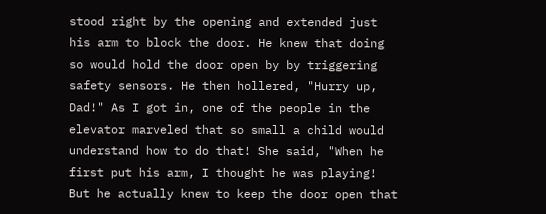stood right by the opening and extended just his arm to block the door. He knew that doing so would hold the door open by by triggering safety sensors. He then hollered, "Hurry up, Dad!" As I got in, one of the people in the elevator marveled that so small a child would understand how to do that! She said, "When he first put his arm, I thought he was playing! But he actually knew to keep the door open that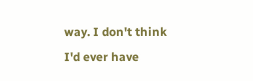way. I don't think I'd ever have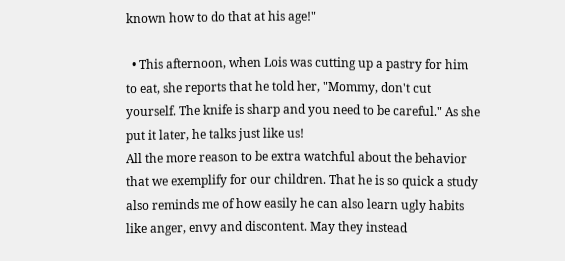known how to do that at his age!"

  • This afternoon, when Lois was cutting up a pastry for him to eat, she reports that he told her, "Mommy, don't cut yourself. The knife is sharp and you need to be careful." As she put it later, he talks just like us!
All the more reason to be extra watchful about the behavior that we exemplify for our children. That he is so quick a study also reminds me of how easily he can also learn ugly habits like anger, envy and discontent. May they instead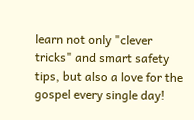learn not only "clever tricks" and smart safety tips, but also a love for the gospel every single day!